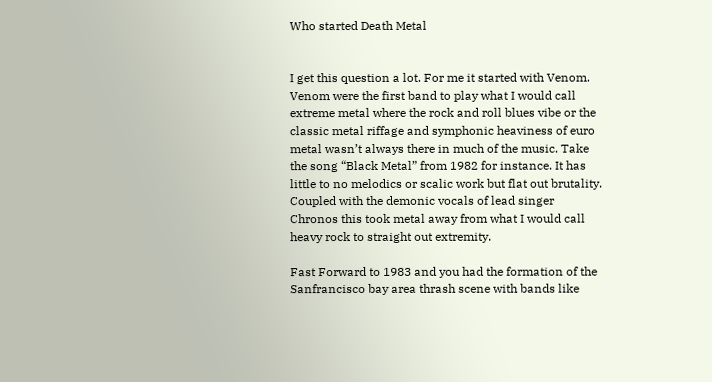Who started Death Metal


I get this question a lot. For me it started with Venom. Venom were the first band to play what I would call extreme metal where the rock and roll blues vibe or the classic metal riffage and symphonic heaviness of euro metal wasn’t always there in much of the music. Take the song “Black Metal” from 1982 for instance. It has little to no melodics or scalic work but flat out brutality. Coupled with the demonic vocals of lead singer Chronos this took metal away from what I would call heavy rock to straight out extremity.

Fast Forward to 1983 and you had the formation of the Sanfrancisco bay area thrash scene with bands like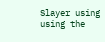Slayer using using the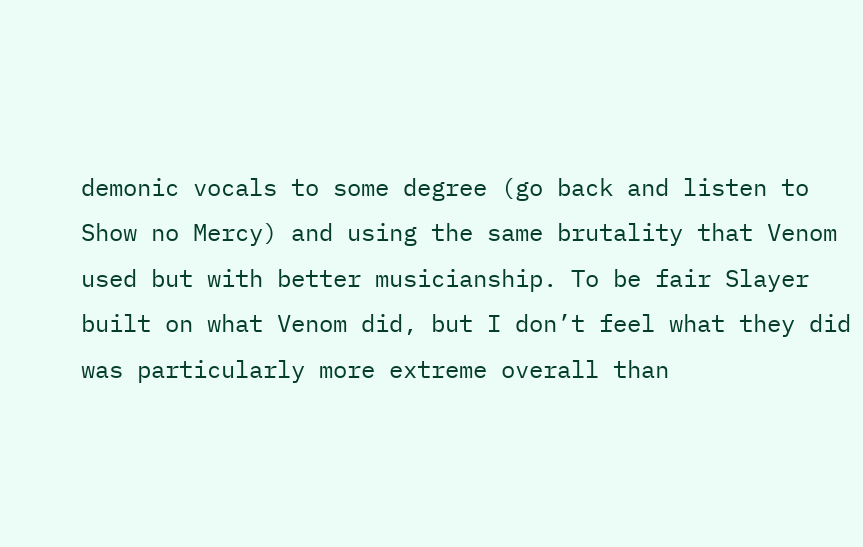demonic vocals to some degree (go back and listen to Show no Mercy) and using the same brutality that Venom used but with better musicianship. To be fair Slayer built on what Venom did, but I don’t feel what they did was particularly more extreme overall than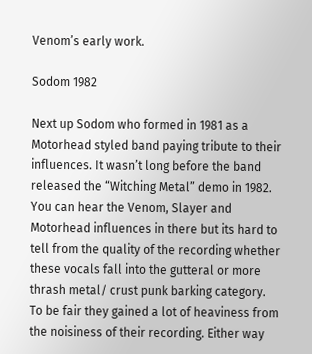Venom’s early work.

Sodom 1982

Next up Sodom who formed in 1981 as a Motorhead styled band paying tribute to their influences. It wasn’t long before the band released the “Witching Metal” demo in 1982. You can hear the Venom, Slayer and Motorhead influences in there but its hard to tell from the quality of the recording whether these vocals fall into the gutteral or more thrash metal/ crust punk barking category. To be fair they gained a lot of heaviness from the noisiness of their recording. Either way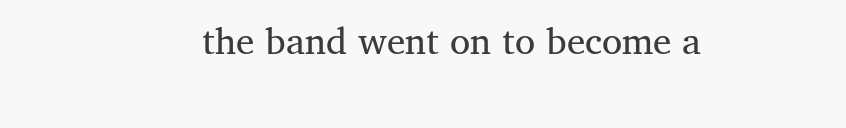the band went on to become a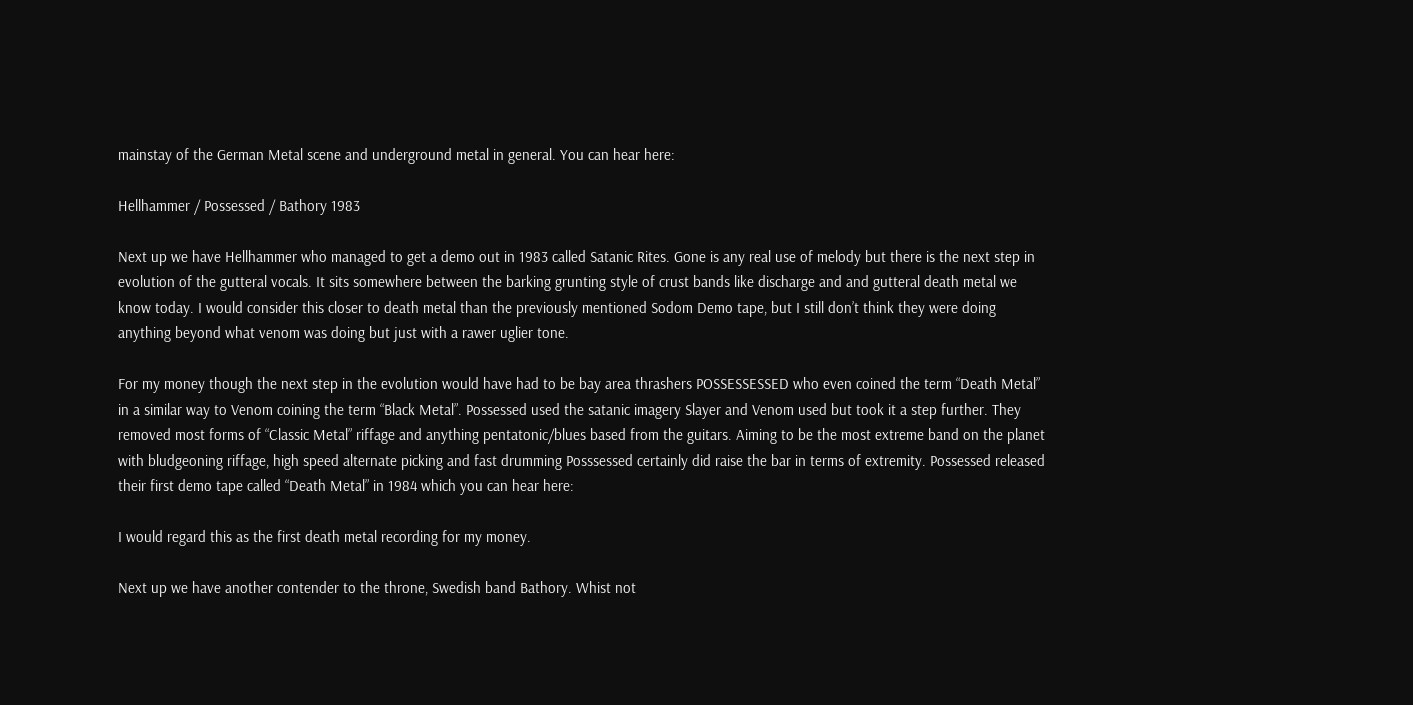mainstay of the German Metal scene and underground metal in general. You can hear here:

Hellhammer / Possessed / Bathory 1983

Next up we have Hellhammer who managed to get a demo out in 1983 called Satanic Rites. Gone is any real use of melody but there is the next step in evolution of the gutteral vocals. It sits somewhere between the barking grunting style of crust bands like discharge and and gutteral death metal we know today. I would consider this closer to death metal than the previously mentioned Sodom Demo tape, but I still don’t think they were doing anything beyond what venom was doing but just with a rawer uglier tone.

For my money though the next step in the evolution would have had to be bay area thrashers POSSESSESSED who even coined the term “Death Metal” in a similar way to Venom coining the term “Black Metal”. Possessed used the satanic imagery Slayer and Venom used but took it a step further. They removed most forms of “Classic Metal” riffage and anything pentatonic/blues based from the guitars. Aiming to be the most extreme band on the planet with bludgeoning riffage, high speed alternate picking and fast drumming Posssessed certainly did raise the bar in terms of extremity. Possessed released their first demo tape called “Death Metal” in 1984 which you can hear here:

I would regard this as the first death metal recording for my money.

Next up we have another contender to the throne, Swedish band Bathory. Whist not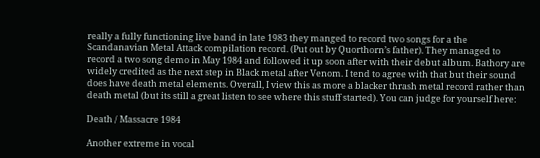really a fully functioning live band in late 1983 they manged to record two songs for a the Scandanavian Metal Attack compilation record. (Put out by Quorthorn’s father). They managed to record a two song demo in May 1984 and followed it up soon after with their debut album. Bathory are widely credited as the next step in Black metal after Venom. I tend to agree with that but their sound does have death metal elements. Overall, I view this as more a blacker thrash metal record rather than death metal (but its still a great listen to see where this stuff started). You can judge for yourself here:

Death / Massacre 1984

Another extreme in vocal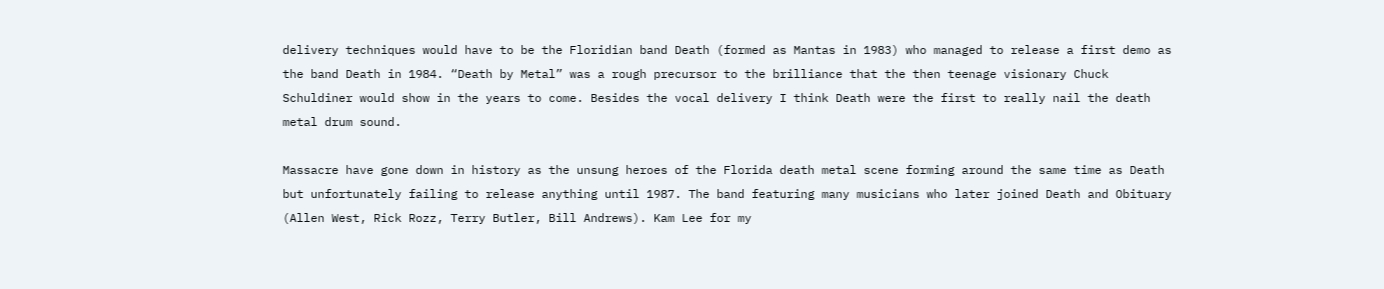delivery techniques would have to be the Floridian band Death (formed as Mantas in 1983) who managed to release a first demo as the band Death in 1984. “Death by Metal” was a rough precursor to the brilliance that the then teenage visionary Chuck Schuldiner would show in the years to come. Besides the vocal delivery I think Death were the first to really nail the death metal drum sound.

Massacre have gone down in history as the unsung heroes of the Florida death metal scene forming around the same time as Death but unfortunately failing to release anything until 1987. The band featuring many musicians who later joined Death and Obituary (Allen West, Rick Rozz, Terry Butler, Bill Andrews). Kam Lee for my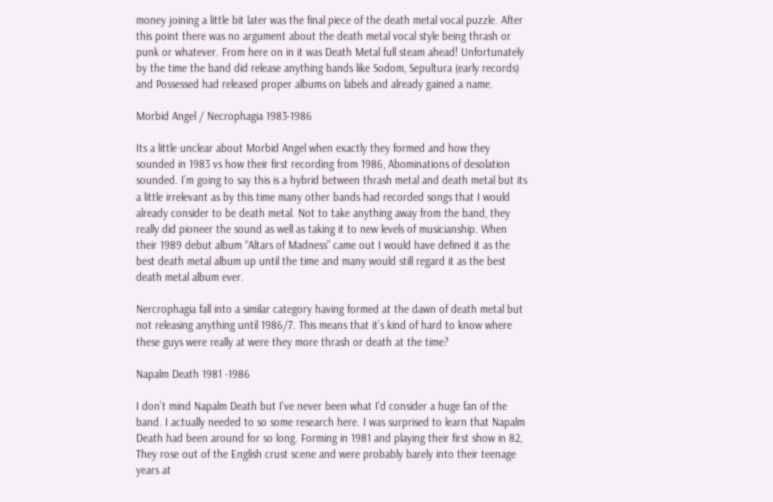money joining a little bit later was the final piece of the death metal vocal puzzle. After this point there was no argument about the death metal vocal style being thrash or punk or whatever. From here on in it was Death Metal full steam ahead! Unfortunately by the time the band did release anything bands like Sodom, Sepultura (early records) and Possessed had released proper albums on labels and already gained a name.

Morbid Angel / Necrophagia 1983-1986

Its a little unclear about Morbid Angel when exactly they formed and how they sounded in 1983 vs how their first recording from 1986, Abominations of desolation sounded. I’m going to say this is a hybrid between thrash metal and death metal but its a little irrelevant as by this time many other bands had recorded songs that I would already consider to be death metal. Not to take anything away from the band, they really did pioneer the sound as well as taking it to new levels of musicianship. When their 1989 debut album “Altars of Madness” came out I would have defined it as the best death metal album up until the time and many would still regard it as the best death metal album ever.

Nercrophagia fall into a similar category having formed at the dawn of death metal but not releasing anything until 1986/7. This means that it’s kind of hard to know where these guys were really at were they more thrash or death at the time?

Napalm Death 1981 -1986

I don’t mind Napalm Death but I’ve never been what I’d consider a huge fan of the band. I actually needed to so some research here. I was surprised to learn that Napalm Death had been around for so long. Forming in 1981 and playing their first show in 82, They rose out of the English crust scene and were probably barely into their teenage years at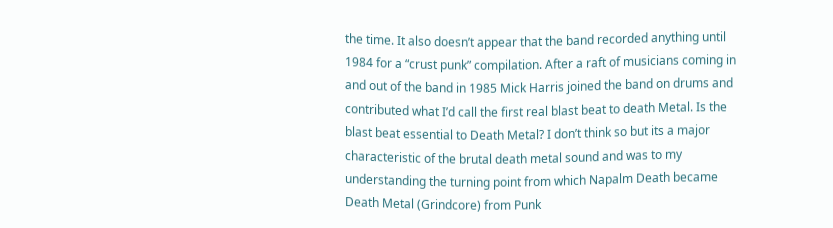the time. It also doesn’t appear that the band recorded anything until 1984 for a “crust punk” compilation. After a raft of musicians coming in and out of the band in 1985 Mick Harris joined the band on drums and contributed what I’d call the first real blast beat to death Metal. Is the blast beat essential to Death Metal? I don’t think so but its a major characteristic of the brutal death metal sound and was to my understanding the turning point from which Napalm Death became Death Metal (Grindcore) from Punk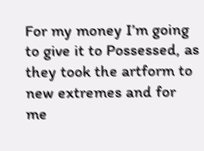For my money I’m going to give it to Possessed, as they took the artform to new extremes and for me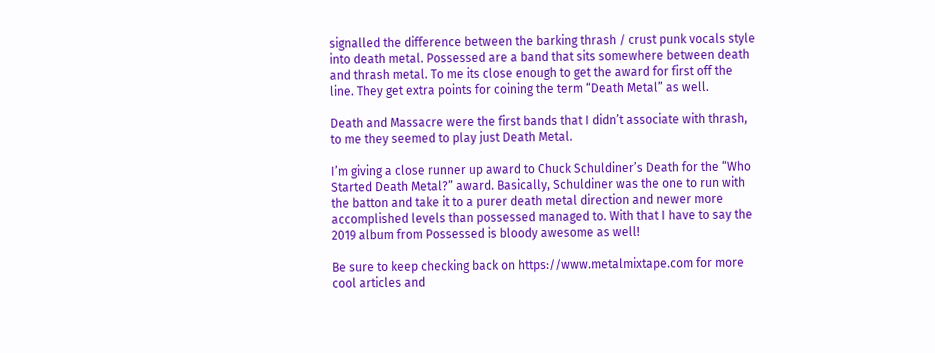signalled the difference between the barking thrash / crust punk vocals style into death metal. Possessed are a band that sits somewhere between death and thrash metal. To me its close enough to get the award for first off the line. They get extra points for coining the term “Death Metal” as well.

Death and Massacre were the first bands that I didn’t associate with thrash, to me they seemed to play just Death Metal.

I’m giving a close runner up award to Chuck Schuldiner’s Death for the “Who Started Death Metal?” award. Basically, Schuldiner was the one to run with the batton and take it to a purer death metal direction and newer more accomplished levels than possessed managed to. With that I have to say the 2019 album from Possessed is bloody awesome as well!

Be sure to keep checking back on https://www.metalmixtape.com for more cool articles and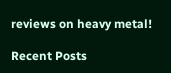reviews on heavy metal!

Recent Posts